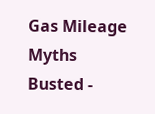Gas Mileage Myths Busted -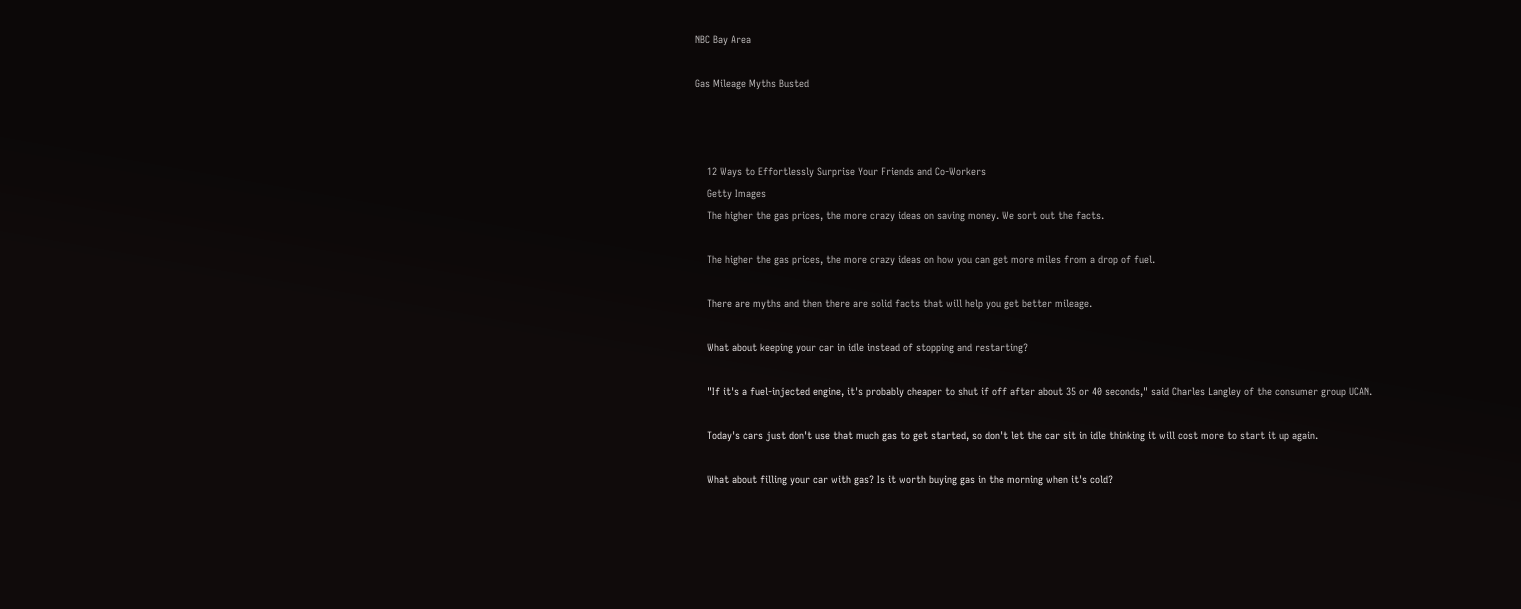NBC Bay Area

Gas Mileage Myths Busted



    12 Ways to Effortlessly Surprise Your Friends and Co-Workers
    Getty Images
    The higher the gas prices, the more crazy ideas on saving money. We sort out the facts.

    The higher the gas prices, the more crazy ideas on how you can get more miles from a drop of fuel.

    There are myths and then there are solid facts that will help you get better mileage.

    What about keeping your car in idle instead of stopping and restarting?

    "If it's a fuel-injected engine, it's probably cheaper to shut if off after about 35 or 40 seconds," said Charles Langley of the consumer group UCAN.

    Today's cars just don't use that much gas to get started, so don't let the car sit in idle thinking it will cost more to start it up again.

    What about filling your car with gas? Is it worth buying gas in the morning when it's cold?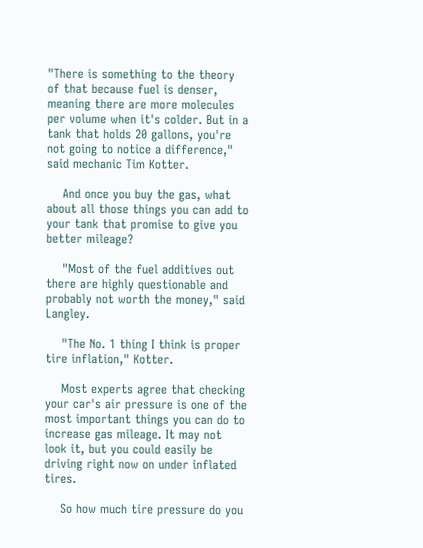"There is something to the theory of that because fuel is denser, meaning there are more molecules per volume when it's colder. But in a tank that holds 20 gallons, you're not going to notice a difference," said mechanic Tim Kotter.

    And once you buy the gas, what about all those things you can add to your tank that promise to give you better mileage?

    "Most of the fuel additives out there are highly questionable and probably not worth the money," said Langley.

    "The No. 1 thing I think is proper tire inflation," Kotter.

    Most experts agree that checking your car's air pressure is one of the most important things you can do to increase gas mileage. It may not look it, but you could easily be driving right now on under inflated tires.

    So how much tire pressure do you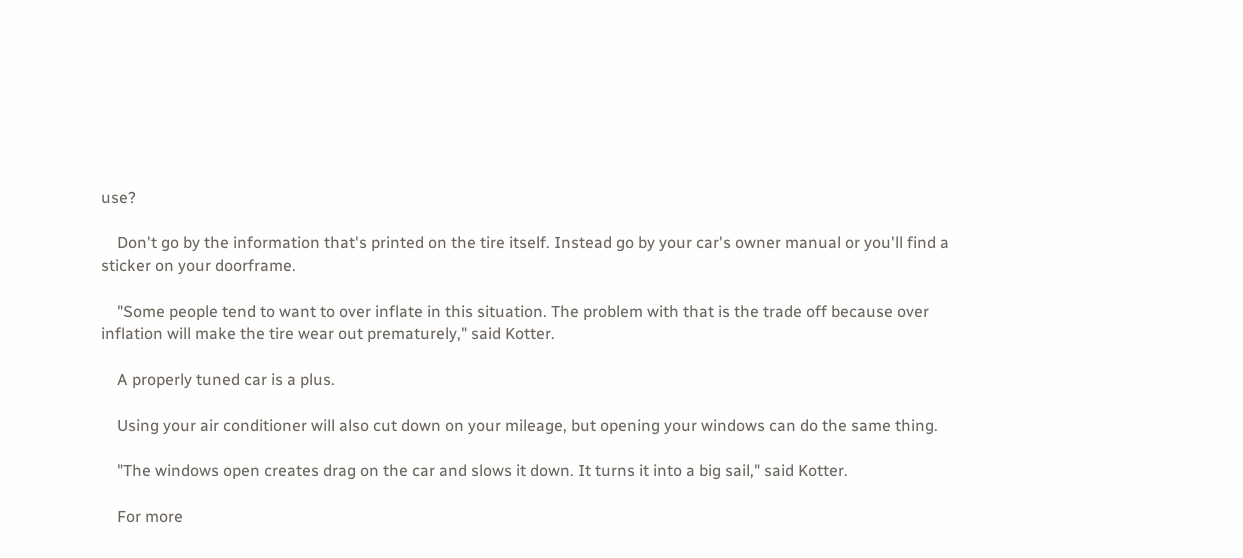use?

    Don't go by the information that's printed on the tire itself. Instead go by your car's owner manual or you'll find a sticker on your doorframe.

    "Some people tend to want to over inflate in this situation. The problem with that is the trade off because over inflation will make the tire wear out prematurely," said Kotter.

    A properly tuned car is a plus.

    Using your air conditioner will also cut down on your mileage, but opening your windows can do the same thing.

    "The windows open creates drag on the car and slows it down. It turns it into a big sail," said Kotter.

    For more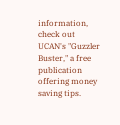information, check out UCAN's "Guzzler Buster," a free publication offering money saving tips.